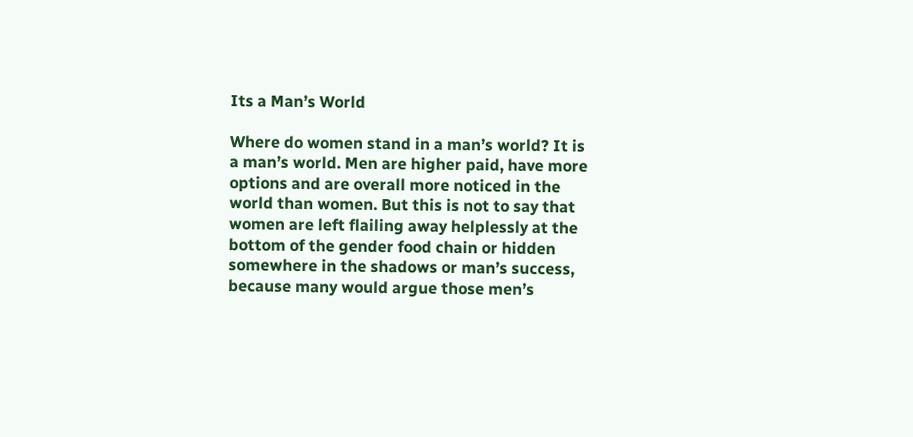Its a Man’s World

Where do women stand in a man’s world? It is a man’s world. Men are higher paid, have more options and are overall more noticed in the world than women. But this is not to say that women are left flailing away helplessly at the bottom of the gender food chain or hidden somewhere in the shadows or man’s success, because many would argue those men’s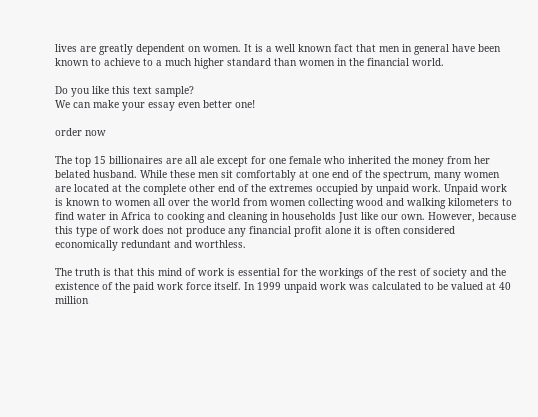lives are greatly dependent on women. It is a well known fact that men in general have been known to achieve to a much higher standard than women in the financial world.

Do you like this text sample?
We can make your essay even better one!

order now

The top 15 billionaires are all ale except for one female who inherited the money from her belated husband. While these men sit comfortably at one end of the spectrum, many women are located at the complete other end of the extremes occupied by unpaid work. Unpaid work is known to women all over the world from women collecting wood and walking kilometers to find water in Africa to cooking and cleaning in households Just like our own. However, because this type of work does not produce any financial profit alone it is often considered economically redundant and worthless.

The truth is that this mind of work is essential for the workings of the rest of society and the existence of the paid work force itself. In 1999 unpaid work was calculated to be valued at 40 million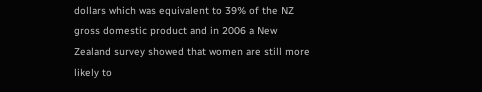dollars which was equivalent to 39% of the NZ gross domestic product and in 2006 a New Zealand survey showed that women are still more likely to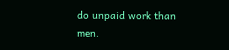do unpaid work than men.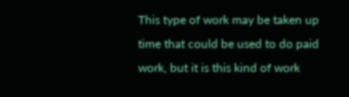This type of work may be taken up time that could be used to do paid work, but it is this kind of work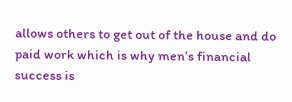allows others to get out of the house and do paid work which is why men’s financial success is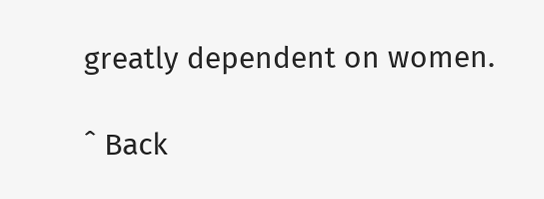greatly dependent on women.

ˆ Back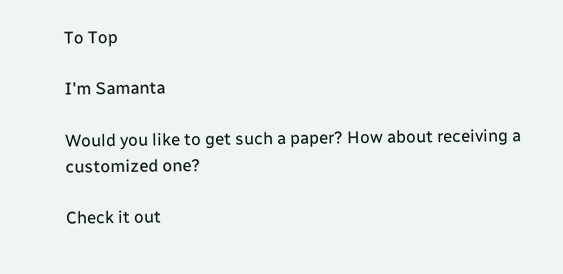To Top

I'm Samanta

Would you like to get such a paper? How about receiving a customized one?

Check it out